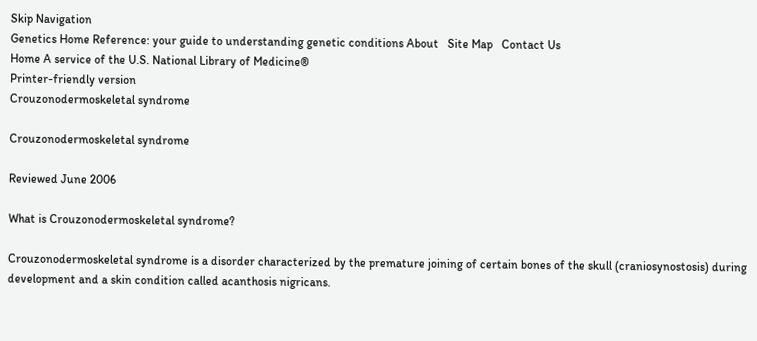Skip Navigation
Genetics Home Reference: your guide to understanding genetic conditions About   Site Map   Contact Us
Home A service of the U.S. National Library of Medicine®
Printer-friendly version
Crouzonodermoskeletal syndrome

Crouzonodermoskeletal syndrome

Reviewed June 2006

What is Crouzonodermoskeletal syndrome?

Crouzonodermoskeletal syndrome is a disorder characterized by the premature joining of certain bones of the skull (craniosynostosis) during development and a skin condition called acanthosis nigricans.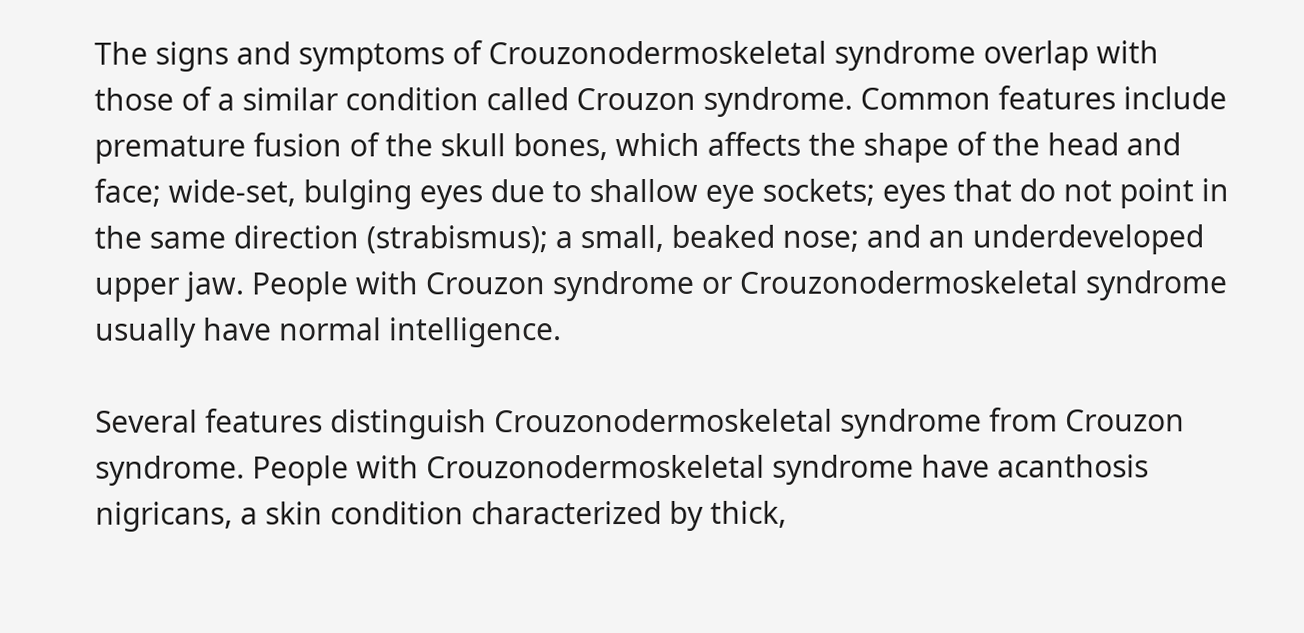The signs and symptoms of Crouzonodermoskeletal syndrome overlap with those of a similar condition called Crouzon syndrome. Common features include premature fusion of the skull bones, which affects the shape of the head and face; wide-set, bulging eyes due to shallow eye sockets; eyes that do not point in the same direction (strabismus); a small, beaked nose; and an underdeveloped upper jaw. People with Crouzon syndrome or Crouzonodermoskeletal syndrome usually have normal intelligence.

Several features distinguish Crouzonodermoskeletal syndrome from Crouzon syndrome. People with Crouzonodermoskeletal syndrome have acanthosis nigricans, a skin condition characterized by thick,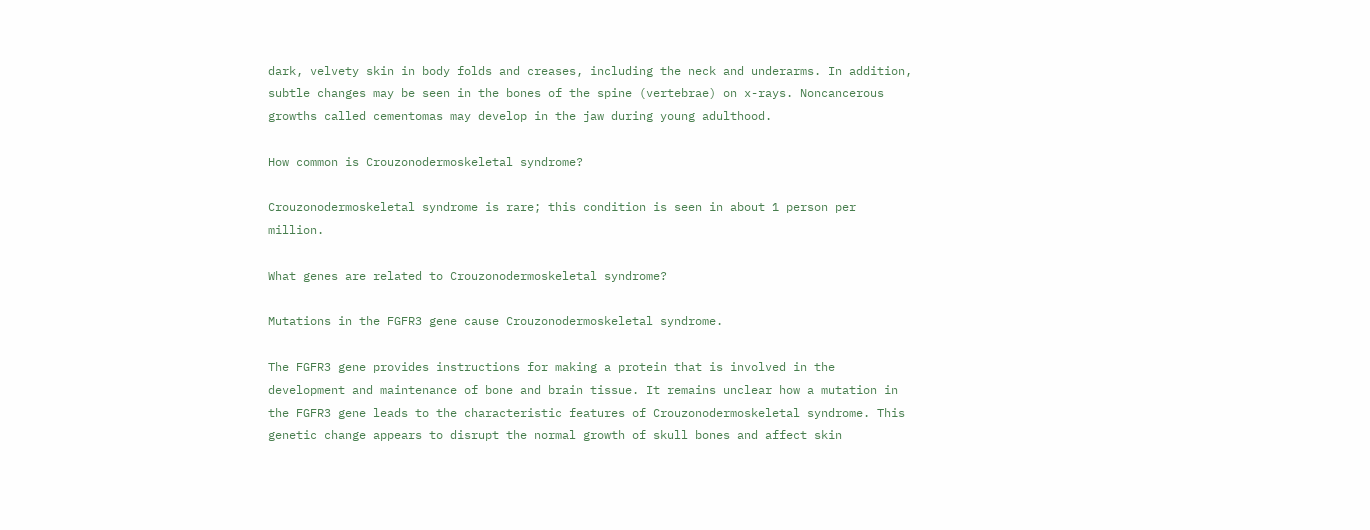dark, velvety skin in body folds and creases, including the neck and underarms. In addition, subtle changes may be seen in the bones of the spine (vertebrae) on x-rays. Noncancerous growths called cementomas may develop in the jaw during young adulthood.

How common is Crouzonodermoskeletal syndrome?

Crouzonodermoskeletal syndrome is rare; this condition is seen in about 1 person per million.

What genes are related to Crouzonodermoskeletal syndrome?

Mutations in the FGFR3 gene cause Crouzonodermoskeletal syndrome.

The FGFR3 gene provides instructions for making a protein that is involved in the development and maintenance of bone and brain tissue. It remains unclear how a mutation in the FGFR3 gene leads to the characteristic features of Crouzonodermoskeletal syndrome. This genetic change appears to disrupt the normal growth of skull bones and affect skin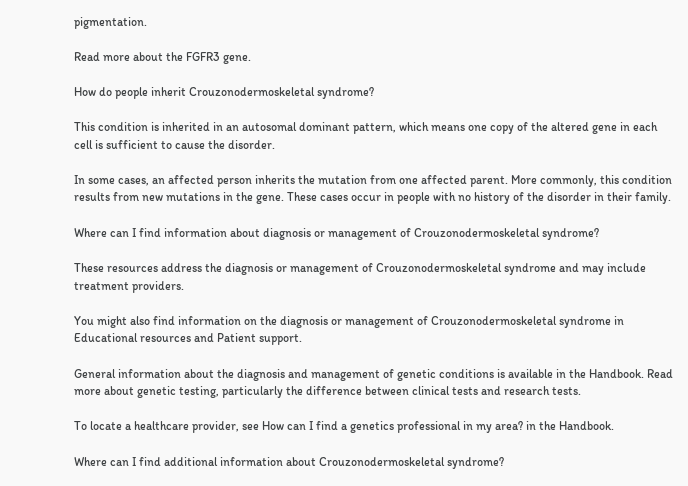pigmentation.

Read more about the FGFR3 gene.

How do people inherit Crouzonodermoskeletal syndrome?

This condition is inherited in an autosomal dominant pattern, which means one copy of the altered gene in each cell is sufficient to cause the disorder.

In some cases, an affected person inherits the mutation from one affected parent. More commonly, this condition results from new mutations in the gene. These cases occur in people with no history of the disorder in their family.

Where can I find information about diagnosis or management of Crouzonodermoskeletal syndrome?

These resources address the diagnosis or management of Crouzonodermoskeletal syndrome and may include treatment providers.

You might also find information on the diagnosis or management of Crouzonodermoskeletal syndrome in Educational resources and Patient support.

General information about the diagnosis and management of genetic conditions is available in the Handbook. Read more about genetic testing, particularly the difference between clinical tests and research tests.

To locate a healthcare provider, see How can I find a genetics professional in my area? in the Handbook.

Where can I find additional information about Crouzonodermoskeletal syndrome?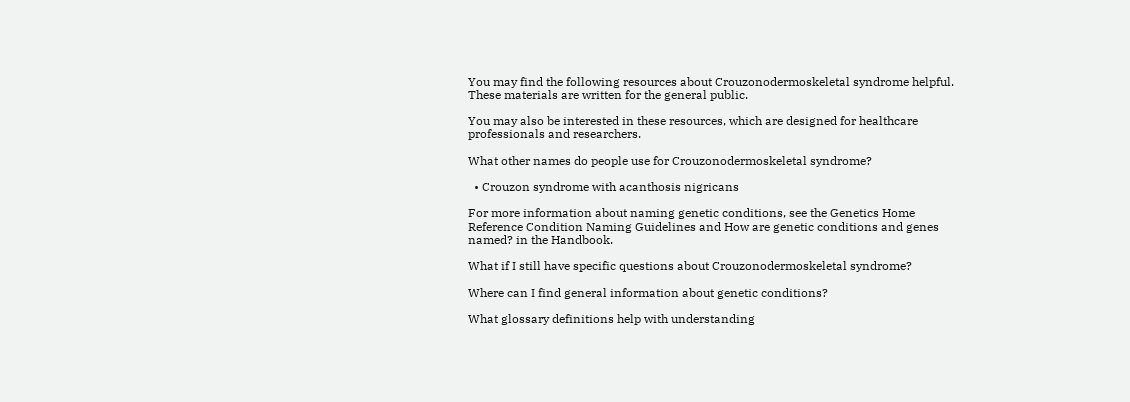You may find the following resources about Crouzonodermoskeletal syndrome helpful. These materials are written for the general public.

You may also be interested in these resources, which are designed for healthcare professionals and researchers.

What other names do people use for Crouzonodermoskeletal syndrome?

  • Crouzon syndrome with acanthosis nigricans

For more information about naming genetic conditions, see the Genetics Home Reference Condition Naming Guidelines and How are genetic conditions and genes named? in the Handbook.

What if I still have specific questions about Crouzonodermoskeletal syndrome?

Where can I find general information about genetic conditions?

What glossary definitions help with understanding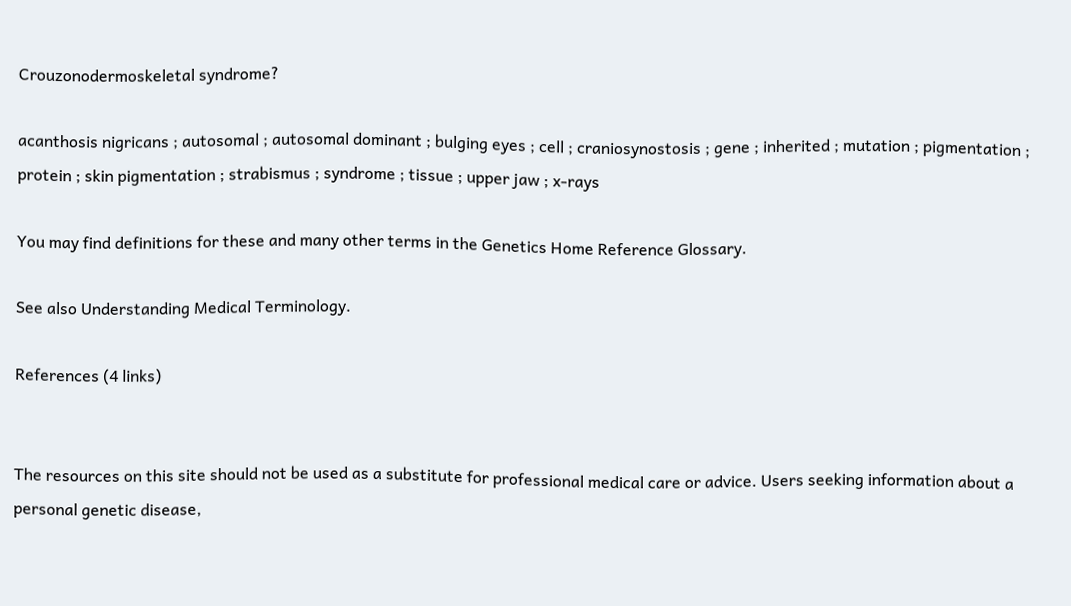Crouzonodermoskeletal syndrome?

acanthosis nigricans ; autosomal ; autosomal dominant ; bulging eyes ; cell ; craniosynostosis ; gene ; inherited ; mutation ; pigmentation ; protein ; skin pigmentation ; strabismus ; syndrome ; tissue ; upper jaw ; x-rays

You may find definitions for these and many other terms in the Genetics Home Reference Glossary.

See also Understanding Medical Terminology.

References (4 links)


The resources on this site should not be used as a substitute for professional medical care or advice. Users seeking information about a personal genetic disease,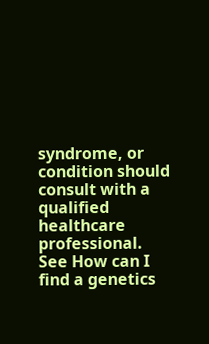syndrome, or condition should consult with a qualified healthcare professional. See How can I find a genetics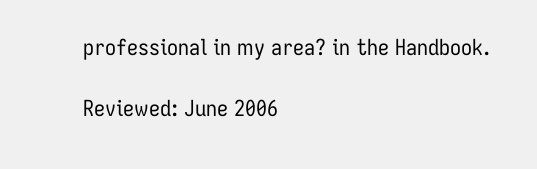professional in my area? in the Handbook.

Reviewed: June 2006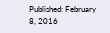Published: February 8, 2016